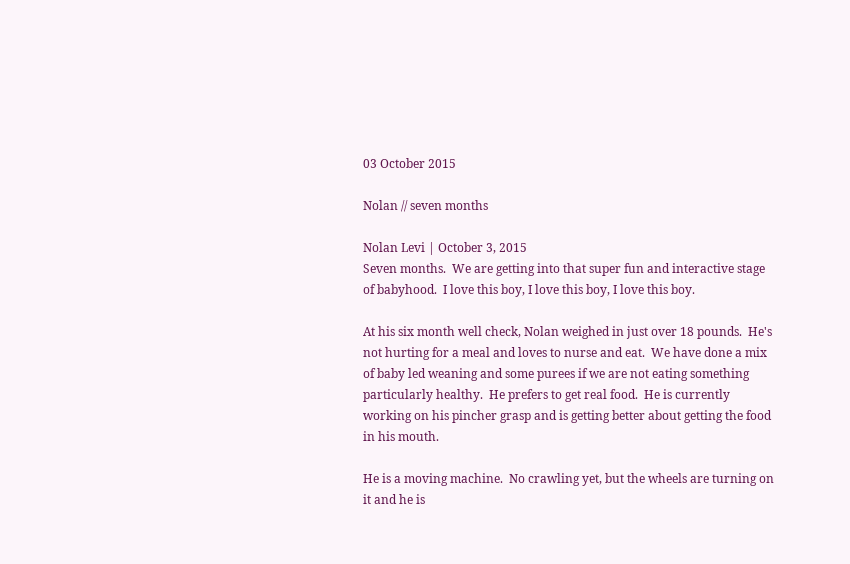03 October 2015

Nolan // seven months

Nolan Levi | October 3, 2015
Seven months.  We are getting into that super fun and interactive stage of babyhood.  I love this boy, I love this boy, I love this boy.

At his six month well check, Nolan weighed in just over 18 pounds.  He's not hurting for a meal and loves to nurse and eat.  We have done a mix of baby led weaning and some purees if we are not eating something particularly healthy.  He prefers to get real food.  He is currently working on his pincher grasp and is getting better about getting the food in his mouth.

He is a moving machine.  No crawling yet, but the wheels are turning on it and he is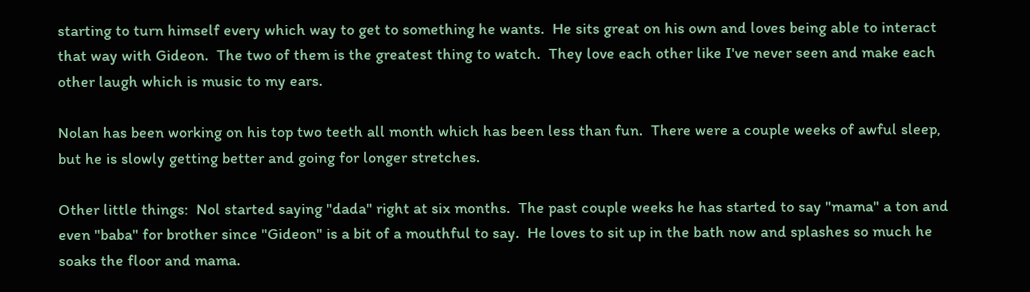starting to turn himself every which way to get to something he wants.  He sits great on his own and loves being able to interact that way with Gideon.  The two of them is the greatest thing to watch.  They love each other like I've never seen and make each other laugh which is music to my ears.

Nolan has been working on his top two teeth all month which has been less than fun.  There were a couple weeks of awful sleep, but he is slowly getting better and going for longer stretches.

Other little things:  Nol started saying "dada" right at six months.  The past couple weeks he has started to say "mama" a ton and even "baba" for brother since "Gideon" is a bit of a mouthful to say.  He loves to sit up in the bath now and splashes so much he soaks the floor and mama.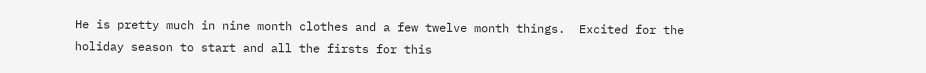He is pretty much in nine month clothes and a few twelve month things.  Excited for the holiday season to start and all the firsts for this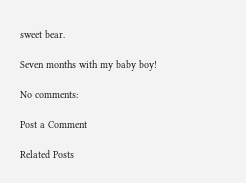sweet bear.

Seven months with my baby boy!

No comments:

Post a Comment

Related Posts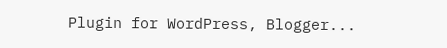Plugin for WordPress, Blogger...